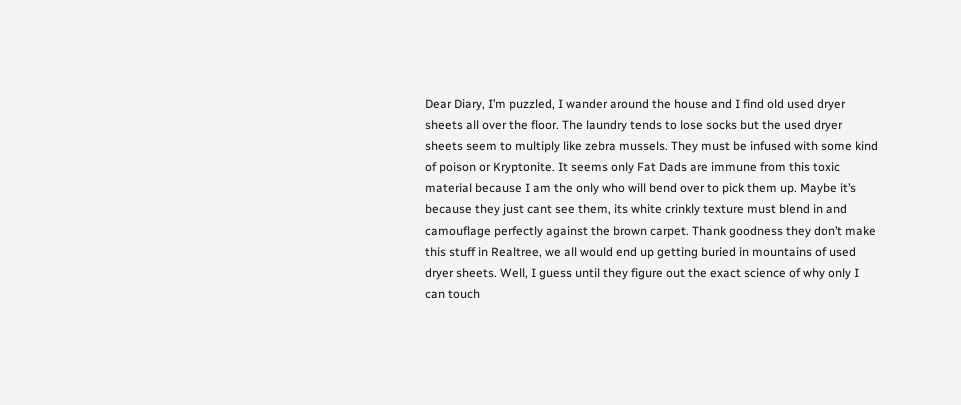Dear Diary, I’m puzzled, I wander around the house and I find old used dryer sheets all over the floor. The laundry tends to lose socks but the used dryer sheets seem to multiply like zebra mussels. They must be infused with some kind of poison or Kryptonite. It seems only Fat Dads are immune from this toxic material because I am the only who will bend over to pick them up. Maybe it’s because they just cant see them, its white crinkly texture must blend in and camouflage perfectly against the brown carpet. Thank goodness they don’t make this stuff in Realtree, we all would end up getting buried in mountains of used dryer sheets. Well, I guess until they figure out the exact science of why only I can touch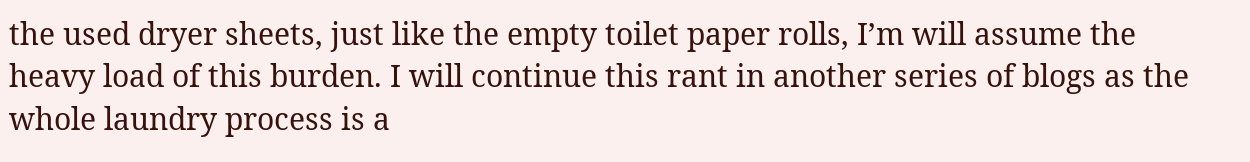the used dryer sheets, just like the empty toilet paper rolls, I’m will assume the heavy load of this burden. I will continue this rant in another series of blogs as the whole laundry process is a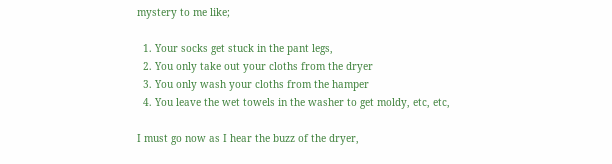mystery to me like;

  1. Your socks get stuck in the pant legs,
  2. You only take out your cloths from the dryer
  3. You only wash your cloths from the hamper
  4. You leave the wet towels in the washer to get moldy, etc, etc,

I must go now as I hear the buzz of the dryer,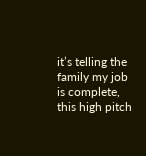it’s telling the family my job is complete, this high pitch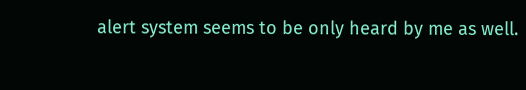alert system seems to be only heard by me as well.